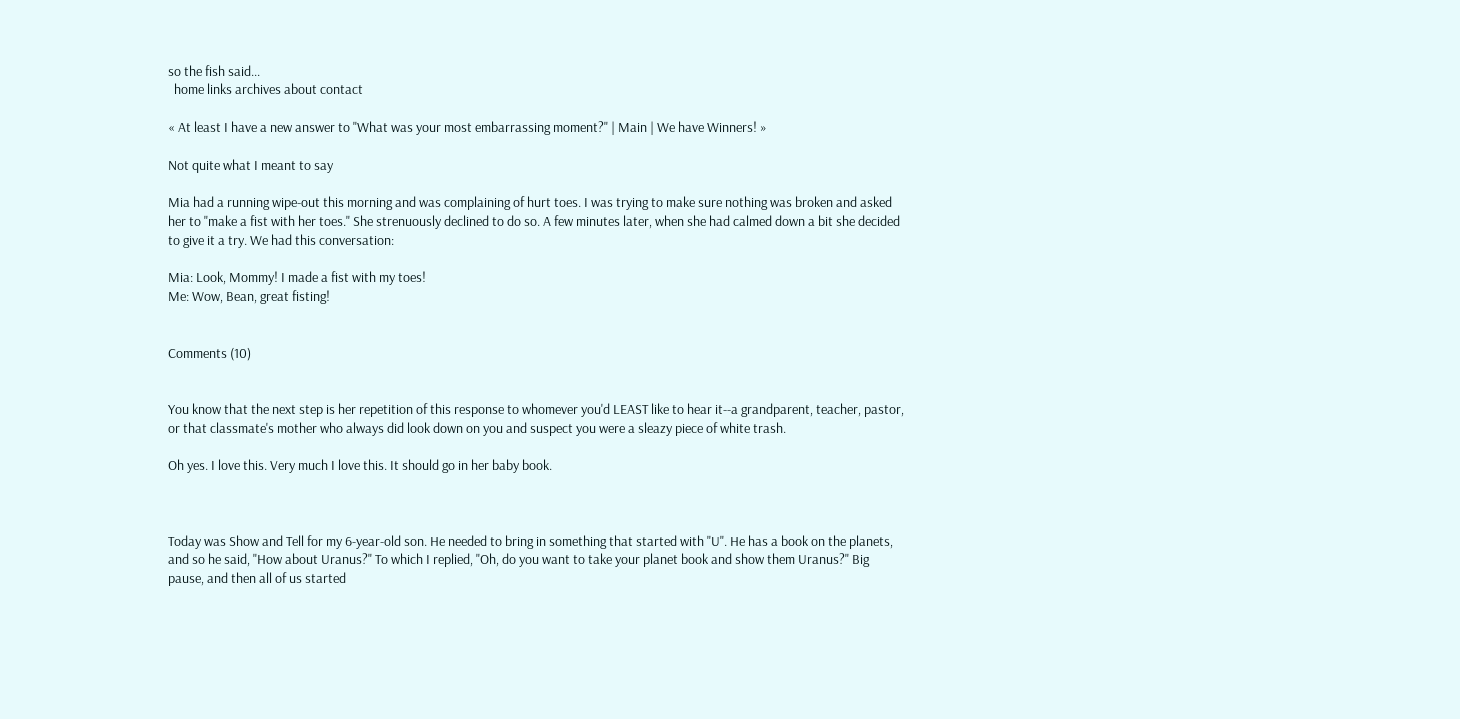so the fish said...
  home links archives about contact

« At least I have a new answer to "What was your most embarrassing moment?" | Main | We have Winners! »

Not quite what I meant to say

Mia had a running wipe-out this morning and was complaining of hurt toes. I was trying to make sure nothing was broken and asked her to "make a fist with her toes." She strenuously declined to do so. A few minutes later, when she had calmed down a bit she decided to give it a try. We had this conversation:

Mia: Look, Mommy! I made a fist with my toes!
Me: Wow, Bean, great fisting!


Comments (10)


You know that the next step is her repetition of this response to whomever you'd LEAST like to hear it--a grandparent, teacher, pastor, or that classmate's mother who always did look down on you and suspect you were a sleazy piece of white trash.

Oh yes. I love this. Very much I love this. It should go in her baby book.



Today was Show and Tell for my 6-year-old son. He needed to bring in something that started with "U". He has a book on the planets, and so he said, "How about Uranus?" To which I replied, "Oh, do you want to take your planet book and show them Uranus?" Big pause, and then all of us started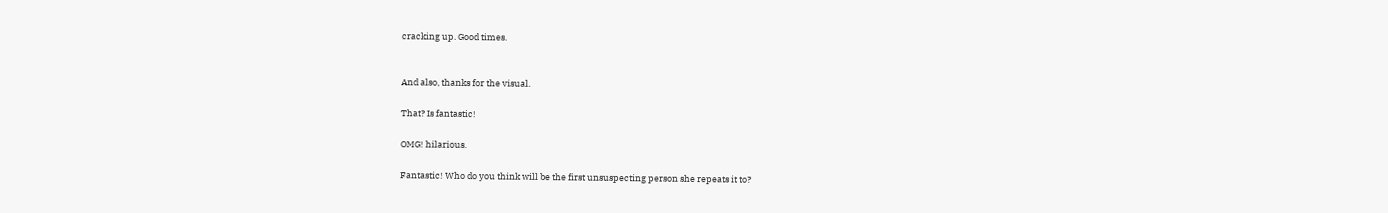cracking up. Good times.


And also, thanks for the visual.

That? Is fantastic!

OMG! hilarious.

Fantastic! Who do you think will be the first unsuspecting person she repeats it to?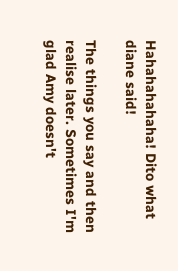Hahahahahaha! Dito what diane said!

The things you say and then realise later. Sometimes I'm glad Amy doesn't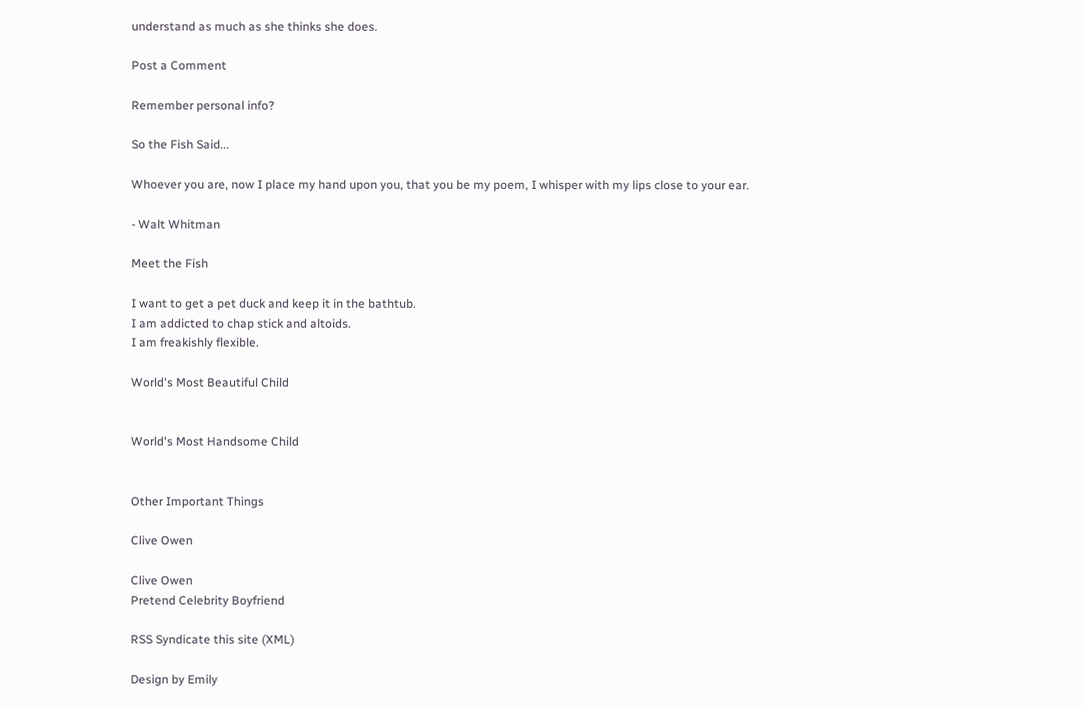understand as much as she thinks she does.

Post a Comment

Remember personal info?

So the Fish Said...

Whoever you are, now I place my hand upon you, that you be my poem, I whisper with my lips close to your ear.

- Walt Whitman

Meet the Fish

I want to get a pet duck and keep it in the bathtub.
I am addicted to chap stick and altoids.
I am freakishly flexible.

World's Most Beautiful Child


World's Most Handsome Child


Other Important Things

Clive Owen

Clive Owen
Pretend Celebrity Boyfriend

RSS Syndicate this site (XML)

Design by Emily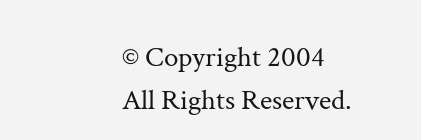© Copyright 2004
All Rights Reserved.